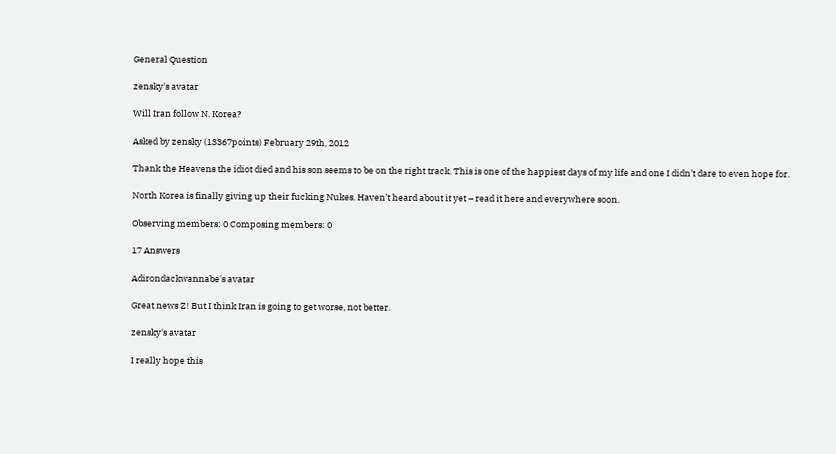General Question

zensky's avatar

Will Iran follow N. Korea?

Asked by zensky (13367points) February 29th, 2012

Thank the Heavens the idiot died and his son seems to be on the right track. This is one of the happiest days of my life and one I didn’t dare to even hope for.

North Korea is finally giving up their fucking Nukes. Haven’t heard about it yet – read it here and everywhere soon.

Observing members: 0 Composing members: 0

17 Answers

Adirondackwannabe's avatar

Great news Z! But I think Iran is going to get worse, not better.

zensky's avatar

I really hope this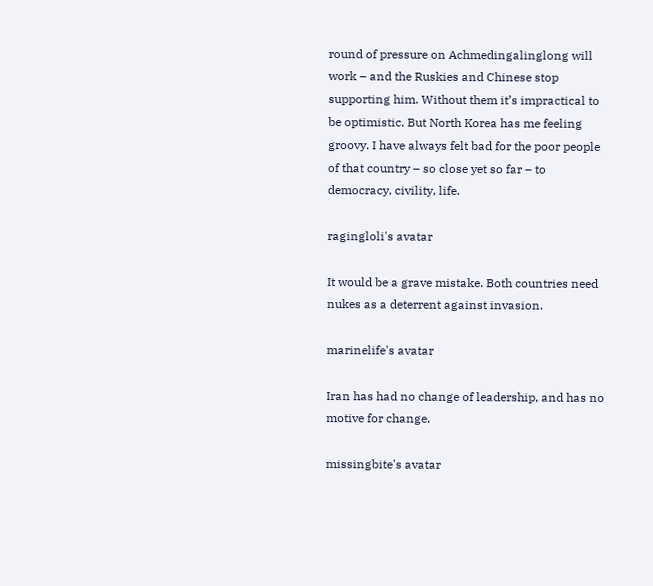round of pressure on Achmedingalinglong will work – and the Ruskies and Chinese stop supporting him. Without them it’s impractical to be optimistic. But North Korea has me feeling groovy. I have always felt bad for the poor people of that country – so close yet so far – to democracy, civility, life.

ragingloli's avatar

It would be a grave mistake. Both countries need nukes as a deterrent against invasion.

marinelife's avatar

Iran has had no change of leadership, and has no motive for change.

missingbite's avatar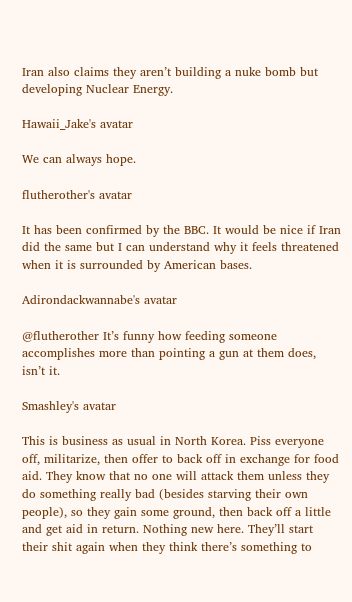Iran also claims they aren’t building a nuke bomb but developing Nuclear Energy.

Hawaii_Jake's avatar

We can always hope.

flutherother's avatar

It has been confirmed by the BBC. It would be nice if Iran did the same but I can understand why it feels threatened when it is surrounded by American bases.

Adirondackwannabe's avatar

@flutherother It’s funny how feeding someone accomplishes more than pointing a gun at them does, isn’t it.

Smashley's avatar

This is business as usual in North Korea. Piss everyone off, militarize, then offer to back off in exchange for food aid. They know that no one will attack them unless they do something really bad (besides starving their own people), so they gain some ground, then back off a little and get aid in return. Nothing new here. They’ll start their shit again when they think there’s something to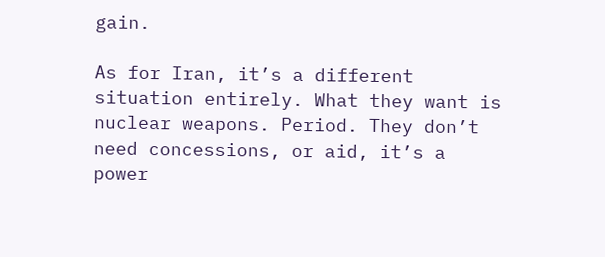gain.

As for Iran, it’s a different situation entirely. What they want is nuclear weapons. Period. They don’t need concessions, or aid, it’s a power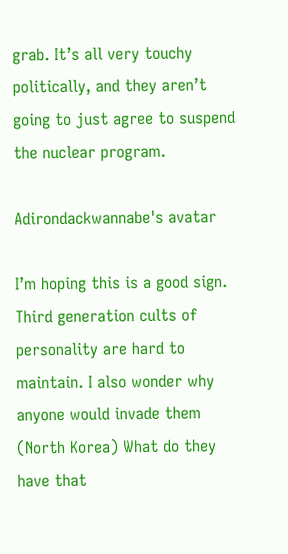grab. It’s all very touchy politically, and they aren’t going to just agree to suspend the nuclear program.

Adirondackwannabe's avatar

I’m hoping this is a good sign. Third generation cults of personality are hard to maintain. I also wonder why anyone would invade them (North Korea) What do they have that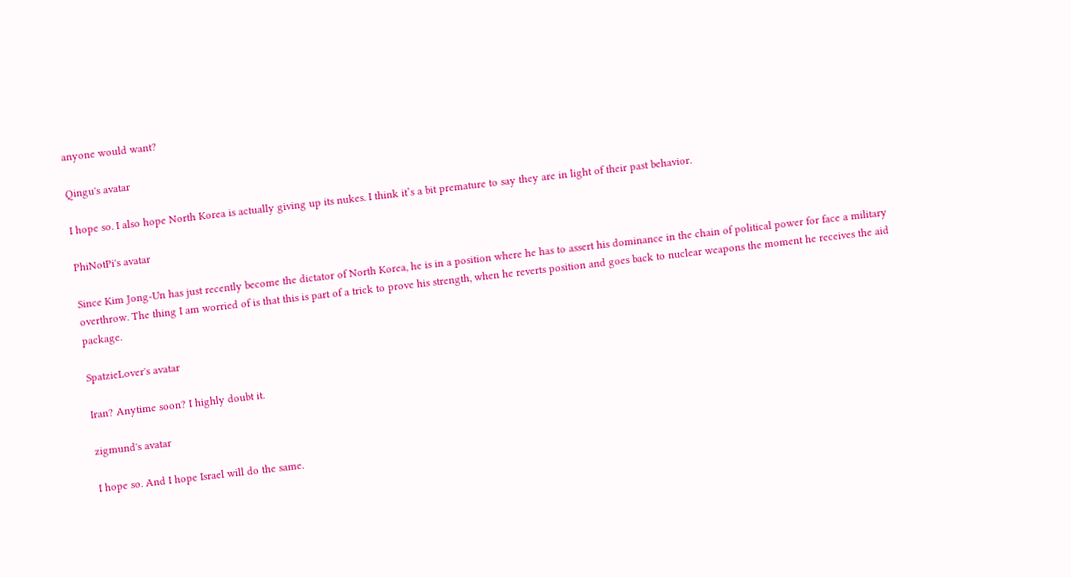anyone would want?

Qingu's avatar

I hope so. I also hope North Korea is actually giving up its nukes. I think it’s a bit premature to say they are in light of their past behavior.

PhiNotPi's avatar

Since Kim Jong-Un has just recently become the dictator of North Korea, he is in a position where he has to assert his dominance in the chain of political power for face a military overthrow. The thing I am worried of is that this is part of a trick to prove his strength, when he reverts position and goes back to nuclear weapons the moment he receives the aid package.

SpatzieLover's avatar

Iran? Anytime soon? I highly doubt it.

zigmund's avatar

I hope so. And I hope Israel will do the same.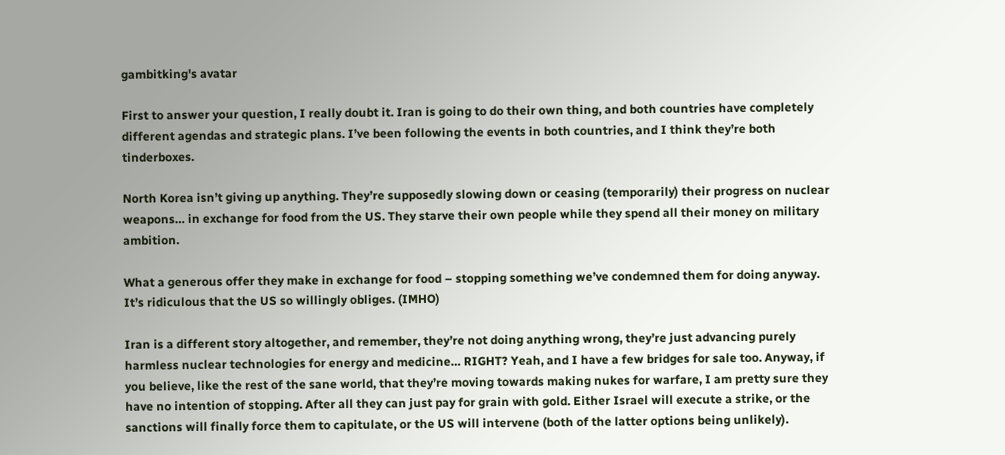gambitking's avatar

First to answer your question, I really doubt it. Iran is going to do their own thing, and both countries have completely different agendas and strategic plans. I’ve been following the events in both countries, and I think they’re both tinderboxes.

North Korea isn’t giving up anything. They’re supposedly slowing down or ceasing (temporarily) their progress on nuclear weapons… in exchange for food from the US. They starve their own people while they spend all their money on military ambition.

What a generous offer they make in exchange for food – stopping something we’ve condemned them for doing anyway. It’s ridiculous that the US so willingly obliges. (IMHO)

Iran is a different story altogether, and remember, they’re not doing anything wrong, they’re just advancing purely harmless nuclear technologies for energy and medicine… RIGHT? Yeah, and I have a few bridges for sale too. Anyway, if you believe, like the rest of the sane world, that they’re moving towards making nukes for warfare, I am pretty sure they have no intention of stopping. After all they can just pay for grain with gold. Either Israel will execute a strike, or the sanctions will finally force them to capitulate, or the US will intervene (both of the latter options being unlikely).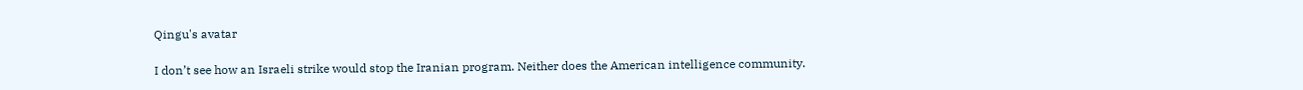Qingu's avatar

I don’t see how an Israeli strike would stop the Iranian program. Neither does the American intelligence community.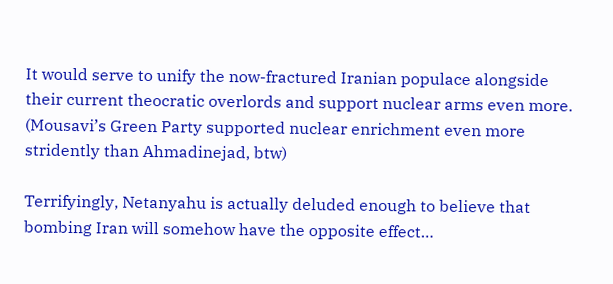It would serve to unify the now-fractured Iranian populace alongside their current theocratic overlords and support nuclear arms even more. (Mousavi’s Green Party supported nuclear enrichment even more stridently than Ahmadinejad, btw)

Terrifyingly, Netanyahu is actually deluded enough to believe that bombing Iran will somehow have the opposite effect…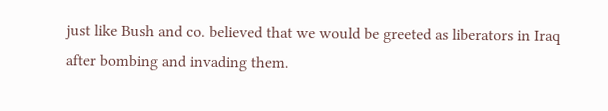just like Bush and co. believed that we would be greeted as liberators in Iraq after bombing and invading them.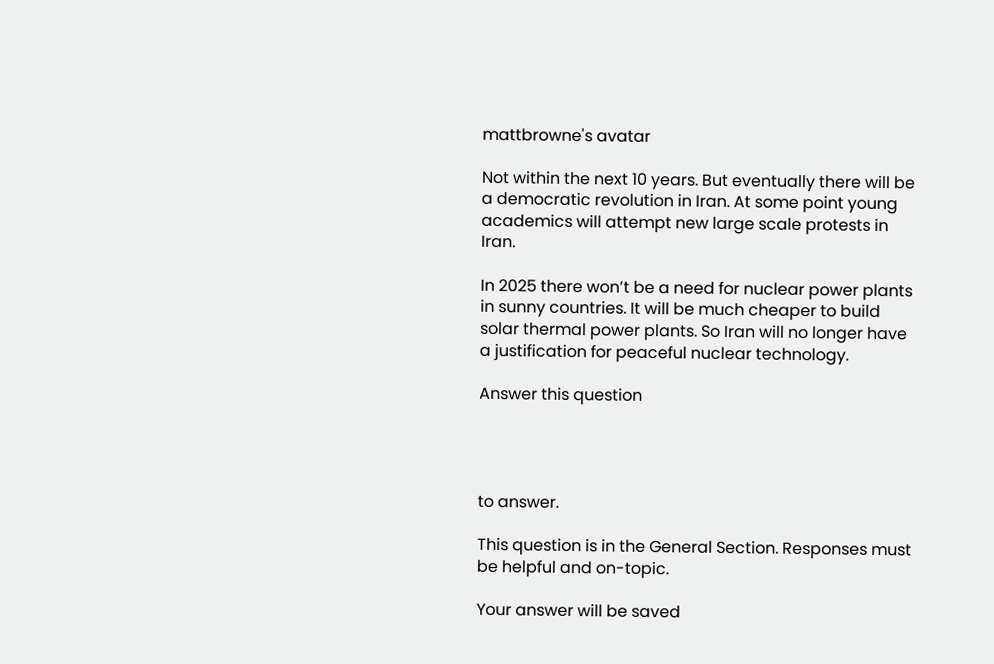mattbrowne's avatar

Not within the next 10 years. But eventually there will be a democratic revolution in Iran. At some point young academics will attempt new large scale protests in Iran.

In 2025 there won’t be a need for nuclear power plants in sunny countries. It will be much cheaper to build solar thermal power plants. So Iran will no longer have a justification for peaceful nuclear technology.

Answer this question




to answer.

This question is in the General Section. Responses must be helpful and on-topic.

Your answer will be saved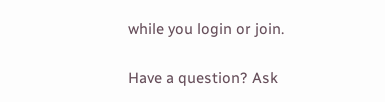while you login or join.

Have a question? Ask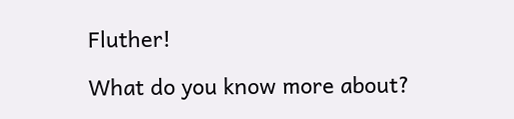Fluther!

What do you know more about?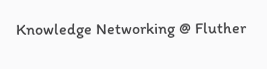Knowledge Networking @ Fluther